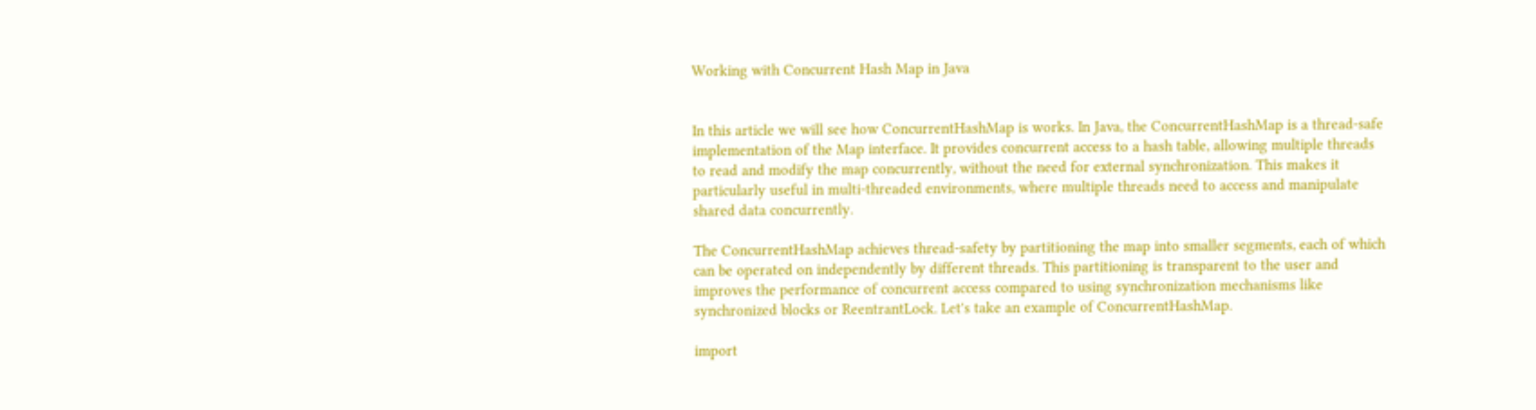Working with Concurrent Hash Map in Java


In this article we will see how ConcurrentHashMap is works. In Java, the ConcurrentHashMap is a thread-safe implementation of the Map interface. It provides concurrent access to a hash table, allowing multiple threads to read and modify the map concurrently, without the need for external synchronization. This makes it particularly useful in multi-threaded environments, where multiple threads need to access and manipulate shared data concurrently.

The ConcurrentHashMap achieves thread-safety by partitioning the map into smaller segments, each of which can be operated on independently by different threads. This partitioning is transparent to the user and improves the performance of concurrent access compared to using synchronization mechanisms like synchronized blocks or ReentrantLock. Let's take an example of ConcurrentHashMap.

import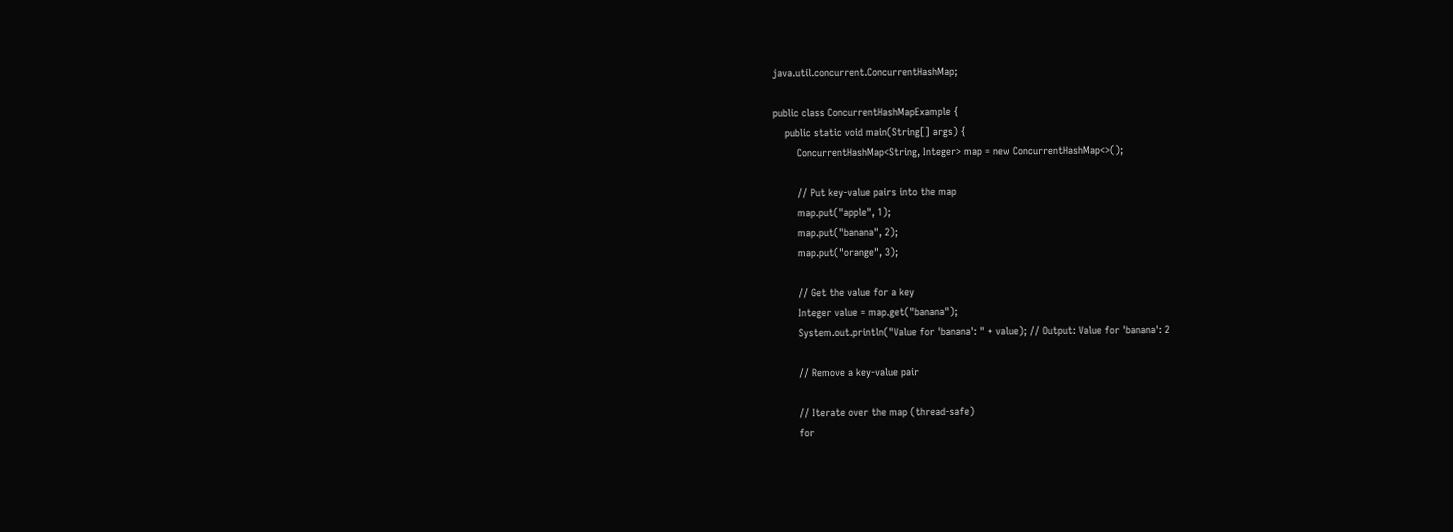java.util.concurrent.ConcurrentHashMap;

public class ConcurrentHashMapExample {
    public static void main(String[] args) {
        ConcurrentHashMap<String, Integer> map = new ConcurrentHashMap<>();

        // Put key-value pairs into the map
        map.put("apple", 1);
        map.put("banana", 2);
        map.put("orange", 3);

        // Get the value for a key
        Integer value = map.get("banana");
        System.out.println("Value for 'banana': " + value); // Output: Value for 'banana': 2

        // Remove a key-value pair

        // Iterate over the map (thread-safe)
        for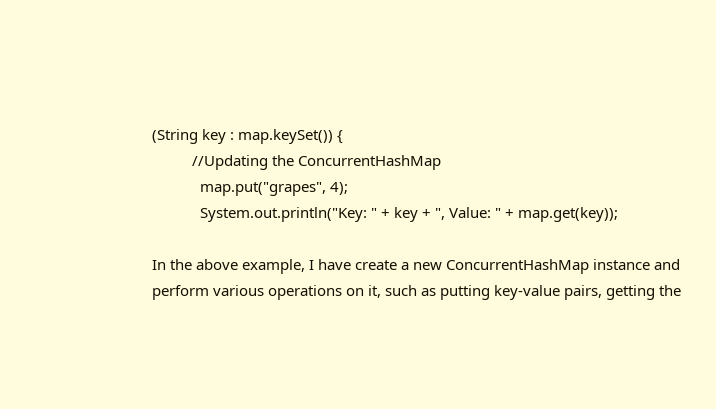(String key : map.keySet()) {
          //Updating the ConcurrentHashMap
            map.put("grapes", 4);
            System.out.println("Key: " + key + ", Value: " + map.get(key));

In the above example, I have create a new ConcurrentHashMap instance and perform various operations on it, such as putting key-value pairs, getting the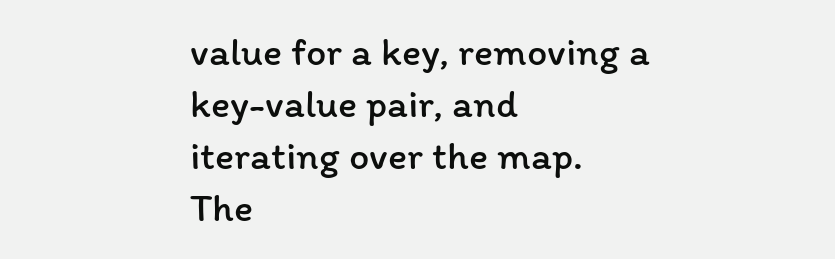value for a key, removing a key-value pair, and iterating over the map. The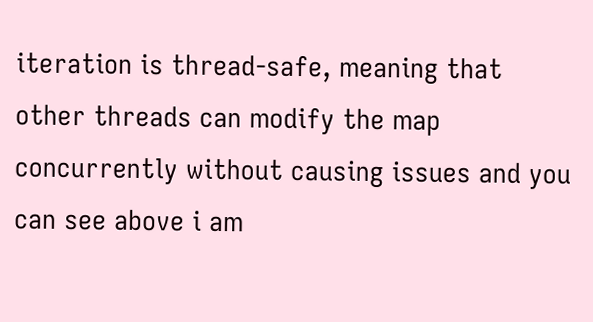iteration is thread-safe, meaning that other threads can modify the map concurrently without causing issues and you can see above i am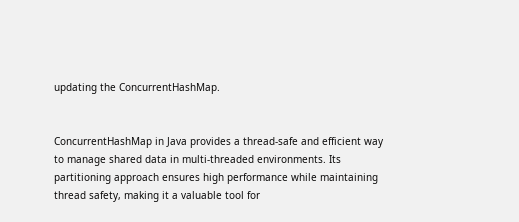updating the ConcurrentHashMap.


ConcurrentHashMap in Java provides a thread-safe and efficient way to manage shared data in multi-threaded environments. Its partitioning approach ensures high performance while maintaining thread safety, making it a valuable tool for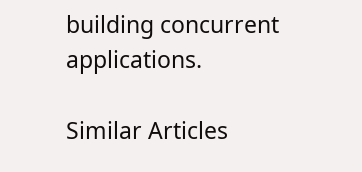building concurrent applications.

Similar Articles